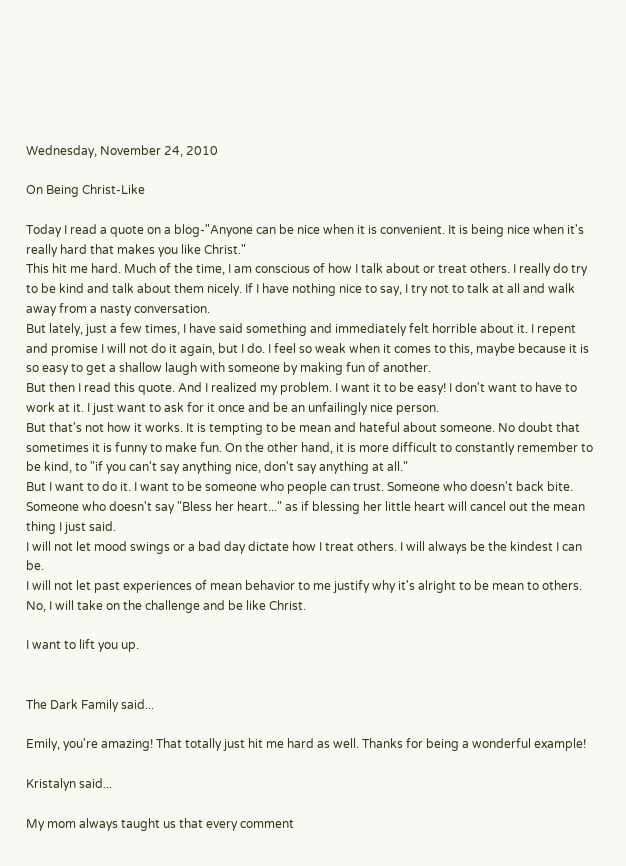Wednesday, November 24, 2010

On Being Christ-Like

Today I read a quote on a blog-"Anyone can be nice when it is convenient. It is being nice when it's really hard that makes you like Christ."
This hit me hard. Much of the time, I am conscious of how I talk about or treat others. I really do try to be kind and talk about them nicely. If I have nothing nice to say, I try not to talk at all and walk away from a nasty conversation.
But lately, just a few times, I have said something and immediately felt horrible about it. I repent and promise I will not do it again, but I do. I feel so weak when it comes to this, maybe because it is so easy to get a shallow laugh with someone by making fun of another.
But then I read this quote. And I realized my problem. I want it to be easy! I don't want to have to work at it. I just want to ask for it once and be an unfailingly nice person.
But that's not how it works. It is tempting to be mean and hateful about someone. No doubt that sometimes it is funny to make fun. On the other hand, it is more difficult to constantly remember to be kind, to "if you can't say anything nice, don't say anything at all."
But I want to do it. I want to be someone who people can trust. Someone who doesn't back bite. Someone who doesn't say "Bless her heart..." as if blessing her little heart will cancel out the mean thing I just said.
I will not let mood swings or a bad day dictate how I treat others. I will always be the kindest I can be.
I will not let past experiences of mean behavior to me justify why it's alright to be mean to others.
No, I will take on the challenge and be like Christ.

I want to lift you up.


The Dark Family said...

Emily, you're amazing! That totally just hit me hard as well. Thanks for being a wonderful example!

Kristalyn said...

My mom always taught us that every comment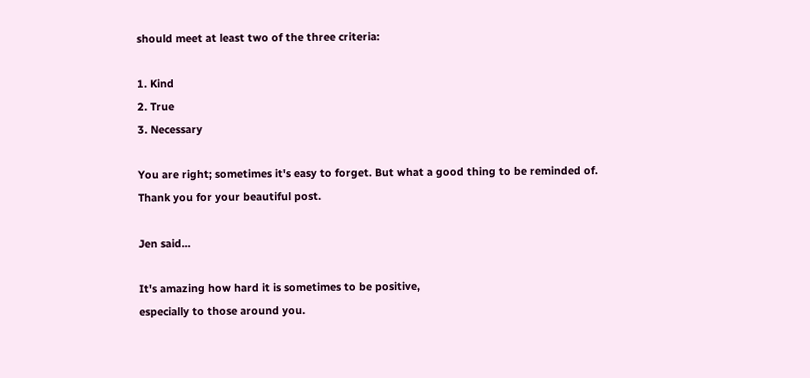should meet at least two of the three criteria:

1. Kind
2. True
3. Necessary

You are right; sometimes it's easy to forget. But what a good thing to be reminded of. Thank you for your beautiful post.

Jen said...

It's amazing how hard it is sometimes to be positive,
especially to those around you.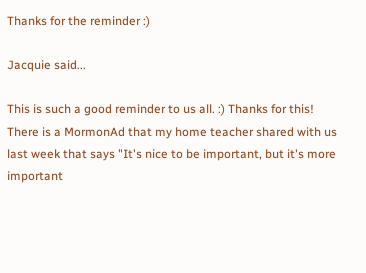Thanks for the reminder :)

Jacquie said...

This is such a good reminder to us all. :) Thanks for this! There is a MormonAd that my home teacher shared with us last week that says "It's nice to be important, but it's more important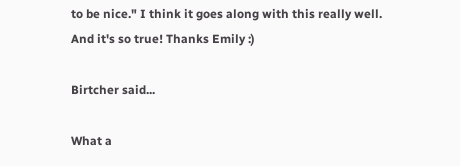to be nice." I think it goes along with this really well. And it's so true! Thanks Emily :)

Birtcher said...

What a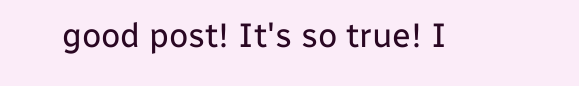good post! It's so true! I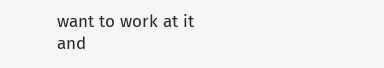want to work at it and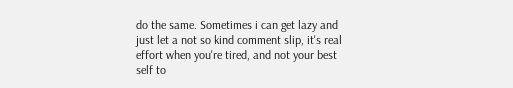do the same. Sometimes i can get lazy and just let a not so kind comment slip, it's real effort when you're tired, and not your best self to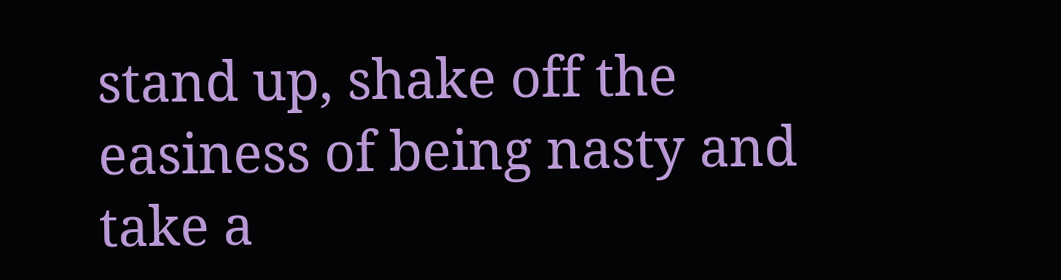stand up, shake off the easiness of being nasty and take a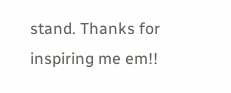stand. Thanks for inspiring me em!!